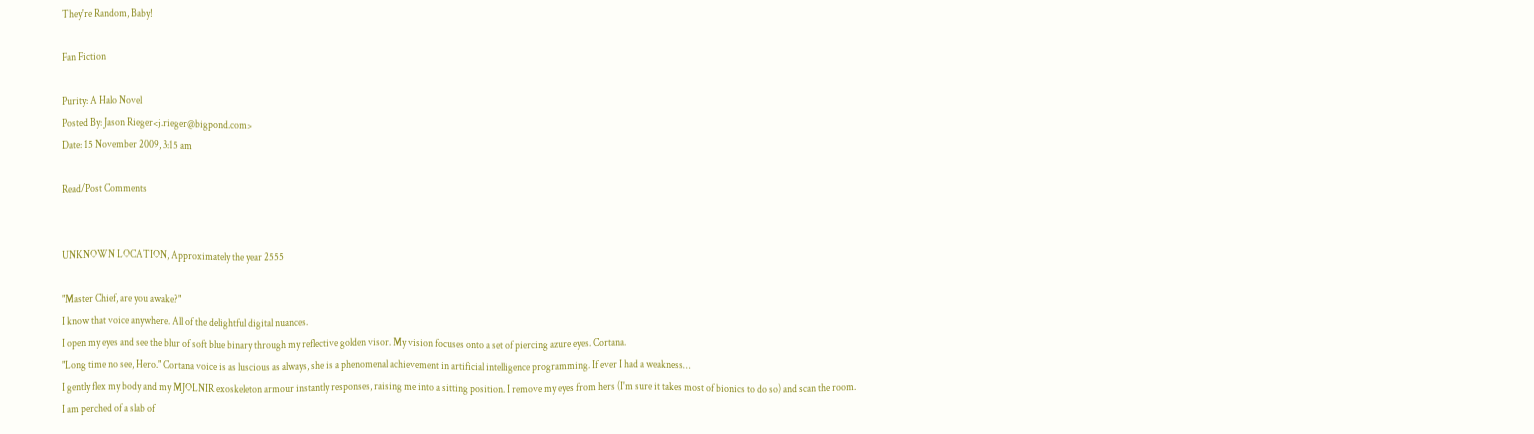They're Random, Baby!

Fan Fiction

Purity: A Halo Novel
Posted By: Jason Rieger<j.rieger@bigpond.com>
Date: 15 November 2009, 3:15 am

Read/Post Comments


UNKNOWN LOCATION, Approximately the year 2555

"Master Chief, are you awake?"
I know that voice anywhere. All of the delightful digital nuances.
I open my eyes and see the blur of soft blue binary through my reflective golden visor. My vision focuses onto a set of piercing azure eyes. Cortana.
"Long time no see, Hero." Cortana voice is as luscious as always, she is a phenomenal achievement in artificial intelligence programming. If ever I had a weakness…
I gently flex my body and my MJOLNIR exoskeleton armour instantly responses, raising me into a sitting position. I remove my eyes from hers (I'm sure it takes most of bionics to do so) and scan the room.
I am perched of a slab of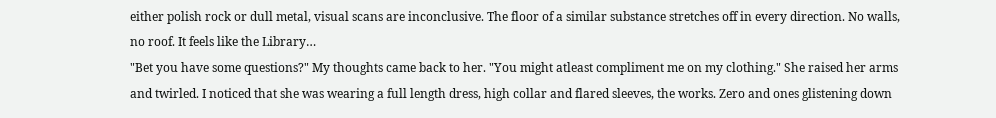either polish rock or dull metal, visual scans are inconclusive. The floor of a similar substance stretches off in every direction. No walls, no roof. It feels like the Library…
"Bet you have some questions?" My thoughts came back to her. "You might atleast compliment me on my clothing." She raised her arms and twirled. I noticed that she was wearing a full length dress, high collar and flared sleeves, the works. Zero and ones glistening down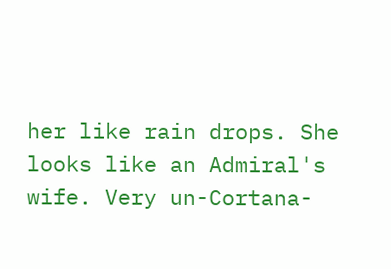her like rain drops. She looks like an Admiral's wife. Very un-Cortana-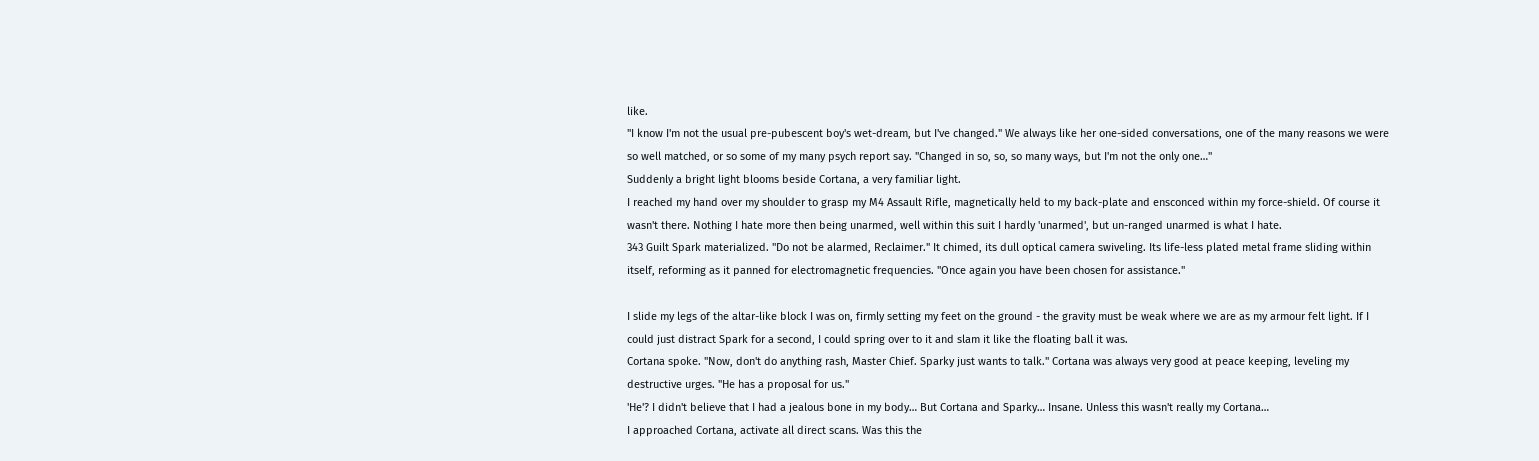like.
"I know I'm not the usual pre-pubescent boy's wet-dream, but I've changed." We always like her one-sided conversations, one of the many reasons we were so well matched, or so some of my many psych report say. "Changed in so, so, so many ways, but I'm not the only one…"
Suddenly a bright light blooms beside Cortana, a very familiar light.
I reached my hand over my shoulder to grasp my M4 Assault Rifle, magnetically held to my back-plate and ensconced within my force-shield. Of course it wasn't there. Nothing I hate more then being unarmed, well within this suit I hardly 'unarmed', but un-ranged unarmed is what I hate.
343 Guilt Spark materialized. "Do not be alarmed, Reclaimer." It chimed, its dull optical camera swiveling. Its life-less plated metal frame sliding within itself, reforming as it panned for electromagnetic frequencies. "Once again you have been chosen for assistance."

I slide my legs of the altar-like block I was on, firmly setting my feet on the ground - the gravity must be weak where we are as my armour felt light. If I could just distract Spark for a second, I could spring over to it and slam it like the floating ball it was.
Cortana spoke. "Now, don't do anything rash, Master Chief. Sparky just wants to talk." Cortana was always very good at peace keeping, leveling my destructive urges. "He has a proposal for us."
'He'? I didn't believe that I had a jealous bone in my body… But Cortana and Sparky… Insane. Unless this wasn't really my Cortana…
I approached Cortana, activate all direct scans. Was this the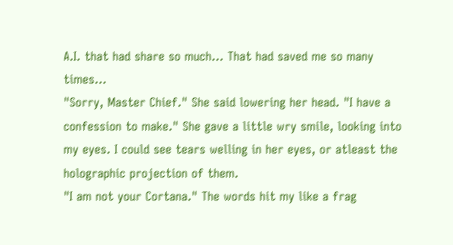A.I. that had share so much… That had saved me so many times…
"Sorry, Master Chief." She said lowering her head. "I have a confession to make." She gave a little wry smile, looking into my eyes. I could see tears welling in her eyes, or atleast the holographic projection of them.
"I am not your Cortana." The words hit my like a frag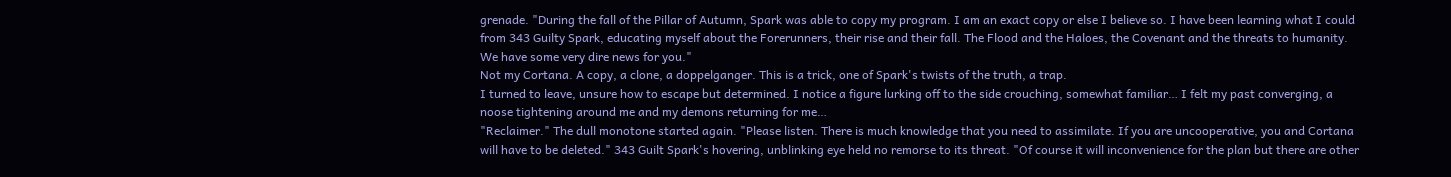grenade. "During the fall of the Pillar of Autumn, Spark was able to copy my program. I am an exact copy or else I believe so. I have been learning what I could from 343 Guilty Spark, educating myself about the Forerunners, their rise and their fall. The Flood and the Haloes, the Covenant and the threats to humanity. We have some very dire news for you."
Not my Cortana. A copy, a clone, a doppelganger. This is a trick, one of Spark's twists of the truth, a trap.
I turned to leave, unsure how to escape but determined. I notice a figure lurking off to the side crouching, somewhat familiar… I felt my past converging, a noose tightening around me and my demons returning for me…
"Reclaimer." The dull monotone started again. "Please listen. There is much knowledge that you need to assimilate. If you are uncooperative, you and Cortana will have to be deleted." 343 Guilt Spark's hovering, unblinking eye held no remorse to its threat. "Of course it will inconvenience for the plan but there are other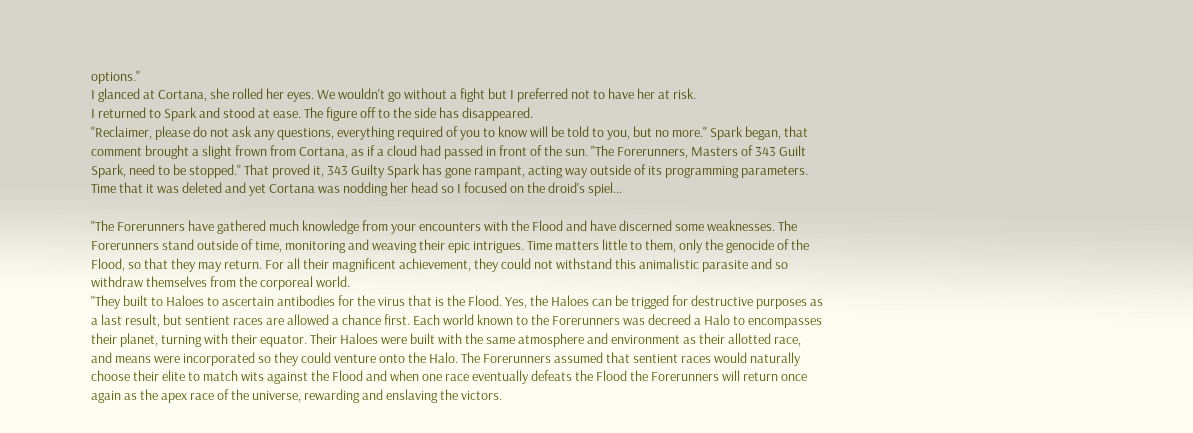options."
I glanced at Cortana, she rolled her eyes. We wouldn't go without a fight but I preferred not to have her at risk.
I returned to Spark and stood at ease. The figure off to the side has disappeared.
"Reclaimer, please do not ask any questions, everything required of you to know will be told to you, but no more." Spark began, that comment brought a slight frown from Cortana, as if a cloud had passed in front of the sun. "The Forerunners, Masters of 343 Guilt Spark, need to be stopped." That proved it, 343 Guilty Spark has gone rampant, acting way outside of its programming parameters. Time that it was deleted and yet Cortana was nodding her head so I focused on the droid's spiel…

"The Forerunners have gathered much knowledge from your encounters with the Flood and have discerned some weaknesses. The Forerunners stand outside of time, monitoring and weaving their epic intrigues. Time matters little to them, only the genocide of the Flood, so that they may return. For all their magnificent achievement, they could not withstand this animalistic parasite and so withdraw themselves from the corporeal world.
"They built to Haloes to ascertain antibodies for the virus that is the Flood. Yes, the Haloes can be trigged for destructive purposes as a last result, but sentient races are allowed a chance first. Each world known to the Forerunners was decreed a Halo to encompasses their planet, turning with their equator. Their Haloes were built with the same atmosphere and environment as their allotted race, and means were incorporated so they could venture onto the Halo. The Forerunners assumed that sentient races would naturally choose their elite to match wits against the Flood and when one race eventually defeats the Flood the Forerunners will return once again as the apex race of the universe, rewarding and enslaving the victors.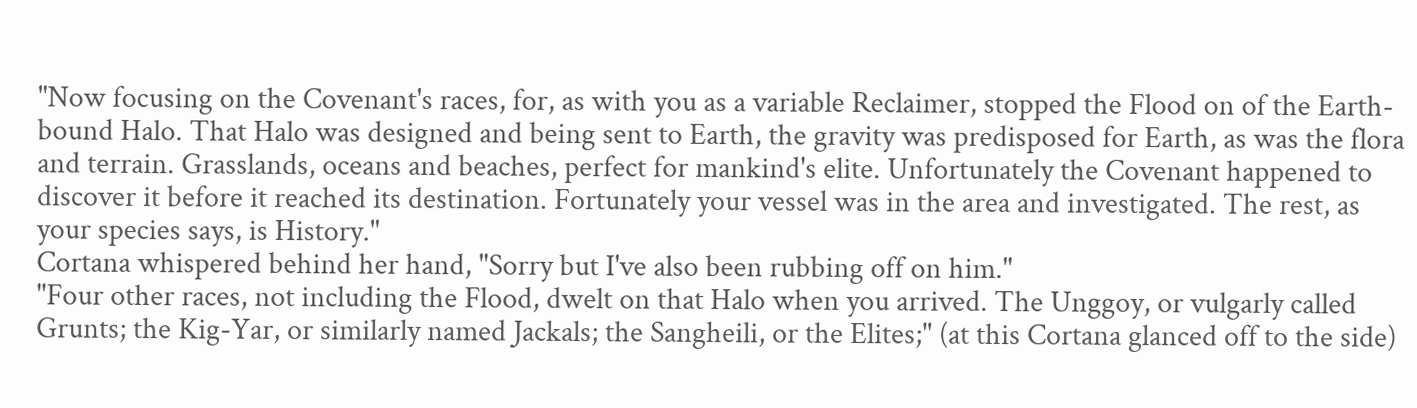"Now focusing on the Covenant's races, for, as with you as a variable Reclaimer, stopped the Flood on of the Earth-bound Halo. That Halo was designed and being sent to Earth, the gravity was predisposed for Earth, as was the flora and terrain. Grasslands, oceans and beaches, perfect for mankind's elite. Unfortunately the Covenant happened to discover it before it reached its destination. Fortunately your vessel was in the area and investigated. The rest, as your species says, is History."
Cortana whispered behind her hand, "Sorry but I've also been rubbing off on him."
"Four other races, not including the Flood, dwelt on that Halo when you arrived. The Unggoy, or vulgarly called Grunts; the Kig-Yar, or similarly named Jackals; the Sangheili, or the Elites;" (at this Cortana glanced off to the side)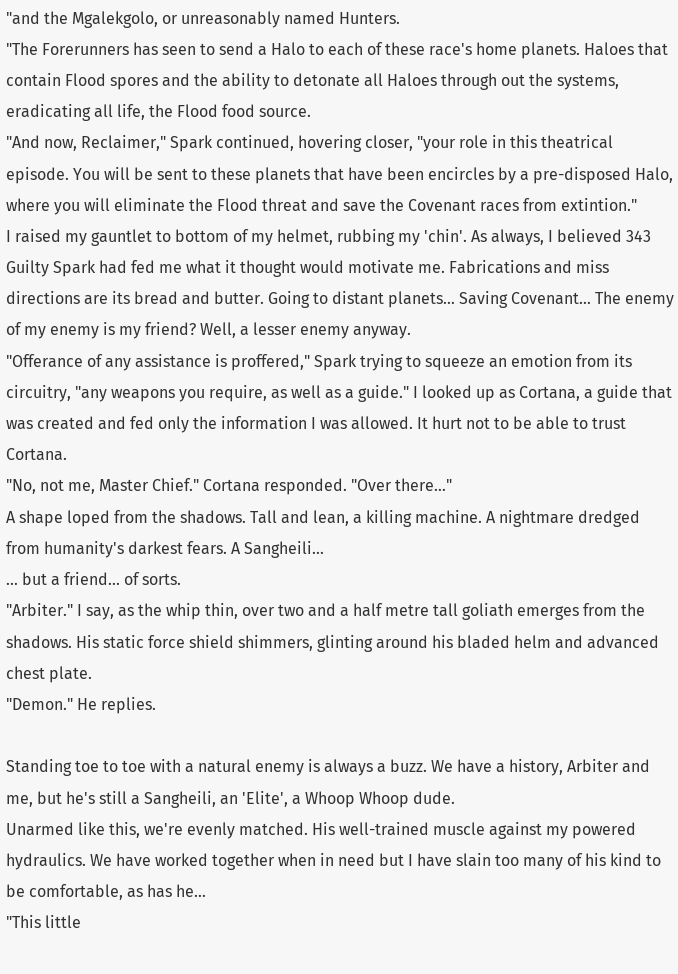"and the Mgalekgolo, or unreasonably named Hunters.
"The Forerunners has seen to send a Halo to each of these race's home planets. Haloes that contain Flood spores and the ability to detonate all Haloes through out the systems, eradicating all life, the Flood food source.
"And now, Reclaimer," Spark continued, hovering closer, "your role in this theatrical episode. You will be sent to these planets that have been encircles by a pre-disposed Halo, where you will eliminate the Flood threat and save the Covenant races from extintion."
I raised my gauntlet to bottom of my helmet, rubbing my 'chin'. As always, I believed 343 Guilty Spark had fed me what it thought would motivate me. Fabrications and miss directions are its bread and butter. Going to distant planets… Saving Covenant… The enemy of my enemy is my friend? Well, a lesser enemy anyway.
"Offerance of any assistance is proffered," Spark trying to squeeze an emotion from its circuitry, "any weapons you require, as well as a guide." I looked up as Cortana, a guide that was created and fed only the information I was allowed. It hurt not to be able to trust Cortana.
"No, not me, Master Chief." Cortana responded. "Over there…"
A shape loped from the shadows. Tall and lean, a killing machine. A nightmare dredged from humanity's darkest fears. A Sangheili…
… but a friend… of sorts.
"Arbiter." I say, as the whip thin, over two and a half metre tall goliath emerges from the shadows. His static force shield shimmers, glinting around his bladed helm and advanced chest plate.
"Demon." He replies.

Standing toe to toe with a natural enemy is always a buzz. We have a history, Arbiter and me, but he's still a Sangheili, an 'Elite', a Whoop Whoop dude.
Unarmed like this, we're evenly matched. His well-trained muscle against my powered hydraulics. We have worked together when in need but I have slain too many of his kind to be comfortable, as has he…
"This little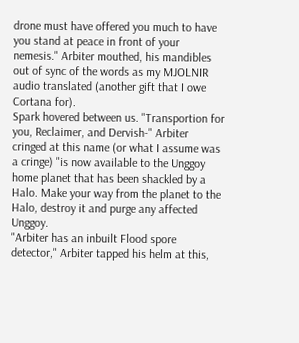drone must have offered you much to have you stand at peace in front of your nemesis." Arbiter mouthed, his mandibles out of sync of the words as my MJOLNIR audio translated (another gift that I owe Cortana for).
Spark hovered between us. "Transportion for you, Reclaimer, and Dervish-" Arbiter cringed at this name (or what I assume was a cringe) "is now available to the Unggoy home planet that has been shackled by a Halo. Make your way from the planet to the Halo, destroy it and purge any affected Unggoy.
"Arbiter has an inbuilt Flood spore detector," Arbiter tapped his helm at this,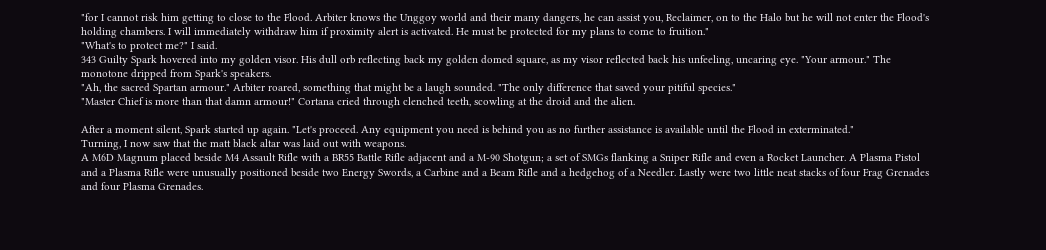"for I cannot risk him getting to close to the Flood. Arbiter knows the Unggoy world and their many dangers, he can assist you, Reclaimer, on to the Halo but he will not enter the Flood's holding chambers. I will immediately withdraw him if proximity alert is activated. He must be protected for my plans to come to fruition."
"What's to protect me?" I said.
343 Guilty Spark hovered into my golden visor. His dull orb reflecting back my golden domed square, as my visor reflected back his unfeeling, uncaring eye. "Your armour." The monotone dripped from Spark's speakers.
"Ah, the sacred Spartan armour." Arbiter roared, something that might be a laugh sounded. "The only difference that saved your pitiful species."
"Master Chief is more than that damn armour!" Cortana cried through clenched teeth, scowling at the droid and the alien.

After a moment silent, Spark started up again. "Let's proceed. Any equipment you need is behind you as no further assistance is available until the Flood in exterminated."
Turning, I now saw that the matt black altar was laid out with weapons.
A M6D Magnum placed beside M4 Assault Rifle with a BR55 Battle Rifle adjacent and a M-90 Shotgun; a set of SMGs flanking a Sniper Rifle and even a Rocket Launcher. A Plasma Pistol and a Plasma Rifle were unusually positioned beside two Energy Swords, a Carbine and a Beam Rifle and a hedgehog of a Needler. Lastly were two little neat stacks of four Frag Grenades and four Plasma Grenades.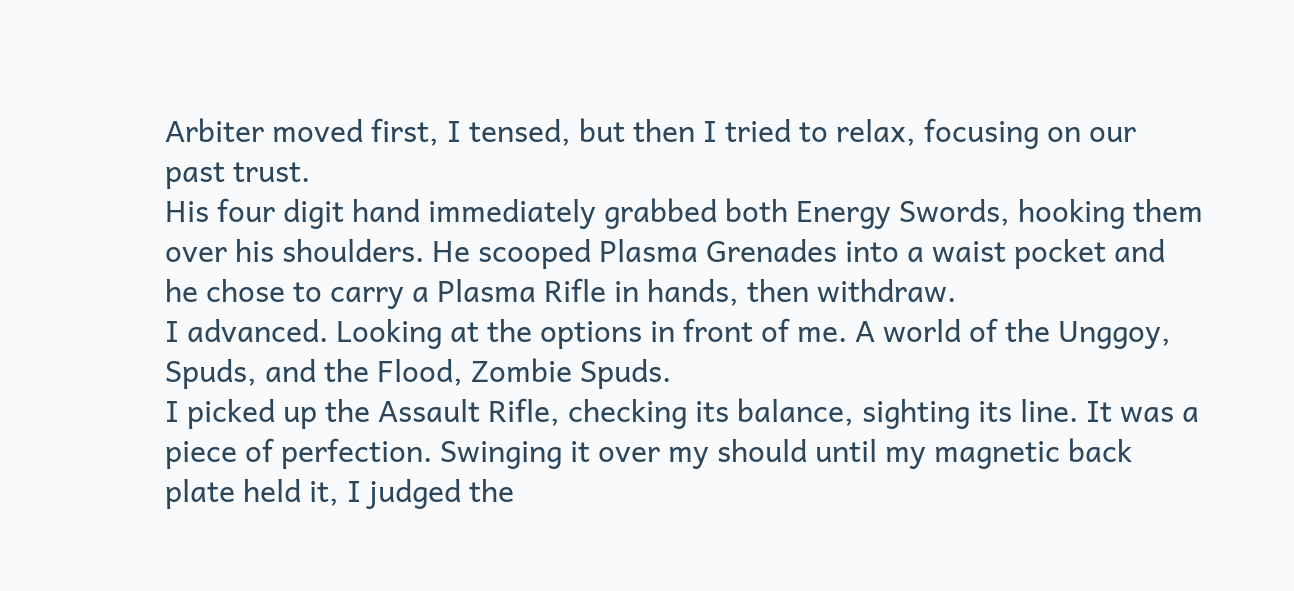Arbiter moved first, I tensed, but then I tried to relax, focusing on our past trust.
His four digit hand immediately grabbed both Energy Swords, hooking them over his shoulders. He scooped Plasma Grenades into a waist pocket and he chose to carry a Plasma Rifle in hands, then withdraw.
I advanced. Looking at the options in front of me. A world of the Unggoy, Spuds, and the Flood, Zombie Spuds.
I picked up the Assault Rifle, checking its balance, sighting its line. It was a piece of perfection. Swinging it over my should until my magnetic back plate held it, I judged the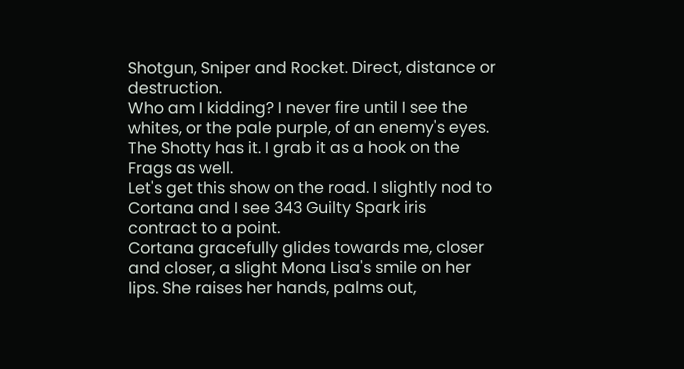Shotgun, Sniper and Rocket. Direct, distance or destruction.
Who am I kidding? I never fire until I see the whites, or the pale purple, of an enemy's eyes. The Shotty has it. I grab it as a hook on the Frags as well.
Let's get this show on the road. I slightly nod to Cortana and I see 343 Guilty Spark iris contract to a point.
Cortana gracefully glides towards me, closer and closer, a slight Mona Lisa's smile on her lips. She raises her hands, palms out,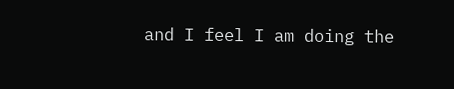and I feel I am doing the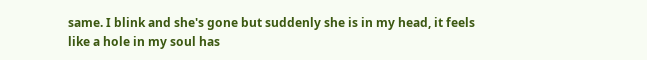same. I blink and she's gone but suddenly she is in my head, it feels like a hole in my soul has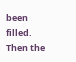been filled.
Then the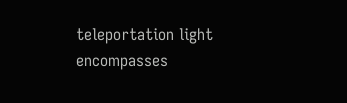teleportation light encompasses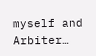myself and Arbiter…